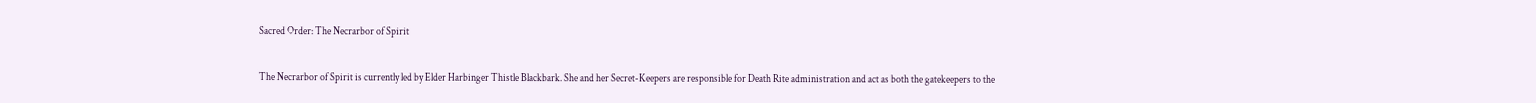Sacred Order: The Necrarbor of Spirit

The Necrarbor of Spirit is currently led by Elder Harbinger Thistle Blackbark. She and her Secret-Keepers are responsible for Death Rite administration and act as both the gatekeepers to the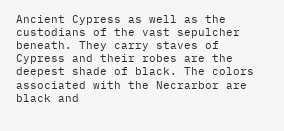Ancient Cypress as well as the custodians of the vast sepulcher beneath. They carry staves of Cypress and their robes are the deepest shade of black. The colors associated with the Necrarbor are black and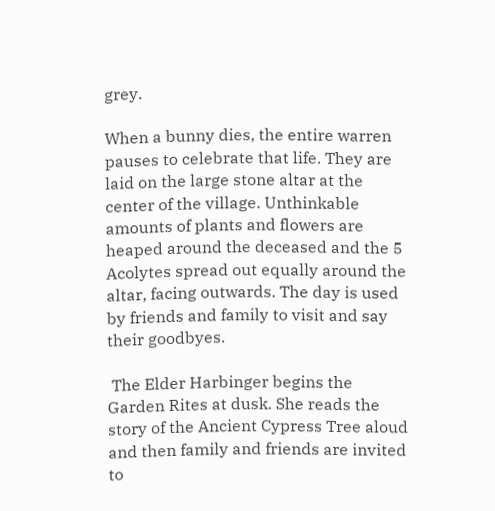grey.

When a bunny dies, the entire warren pauses to celebrate that life. They are laid on the large stone altar at the center of the village. Unthinkable amounts of plants and flowers are heaped around the deceased and the 5 Acolytes spread out equally around the altar, facing outwards. The day is used by friends and family to visit and say their goodbyes.

 The Elder Harbinger begins the Garden Rites at dusk. She reads the story of the Ancient Cypress Tree aloud and then family and friends are invited to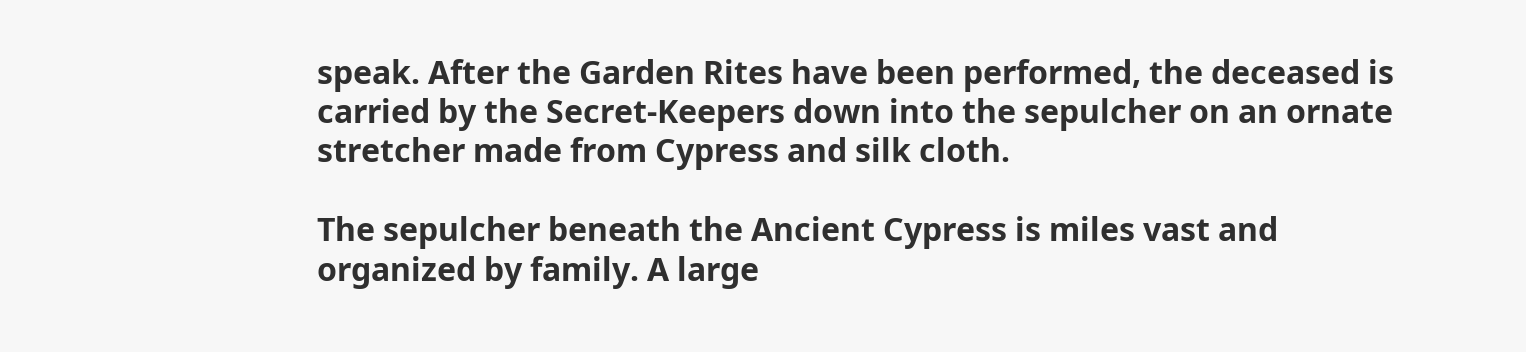speak. After the Garden Rites have been performed, the deceased is carried by the Secret-Keepers down into the sepulcher on an ornate stretcher made from Cypress and silk cloth.

The sepulcher beneath the Ancient Cypress is miles vast and organized by family. A large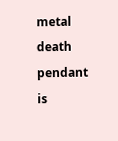metal death pendant is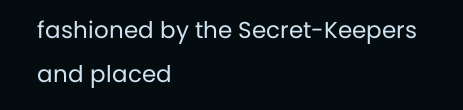fashioned by the Secret-Keepers and placed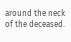around the neck of the deceased.